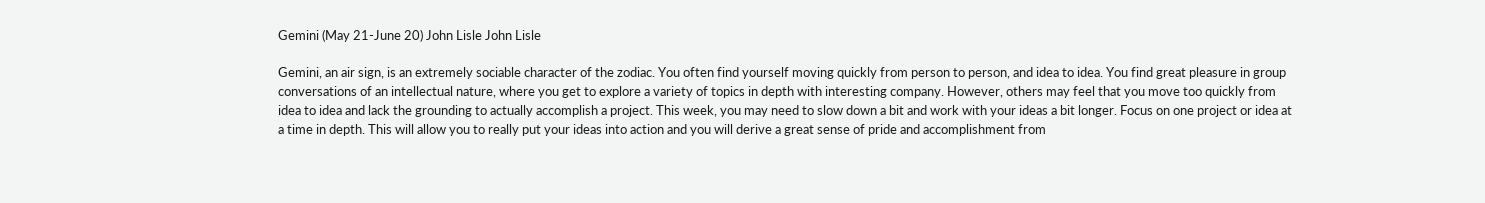Gemini (May 21-June 20) John Lisle John Lisle

Gemini, an air sign, is an extremely sociable character of the zodiac. You often find yourself moving quickly from person to person, and idea to idea. You find great pleasure in group conversations of an intellectual nature, where you get to explore a variety of topics in depth with interesting company. However, others may feel that you move too quickly from idea to idea and lack the grounding to actually accomplish a project. This week, you may need to slow down a bit and work with your ideas a bit longer. Focus on one project or idea at a time in depth. This will allow you to really put your ideas into action and you will derive a great sense of pride and accomplishment from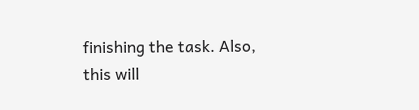finishing the task. Also, this will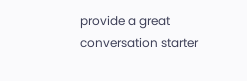provide a great conversation starter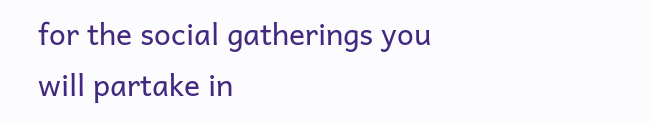for the social gatherings you will partake in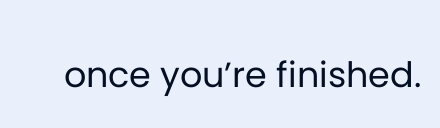once you’re finished.